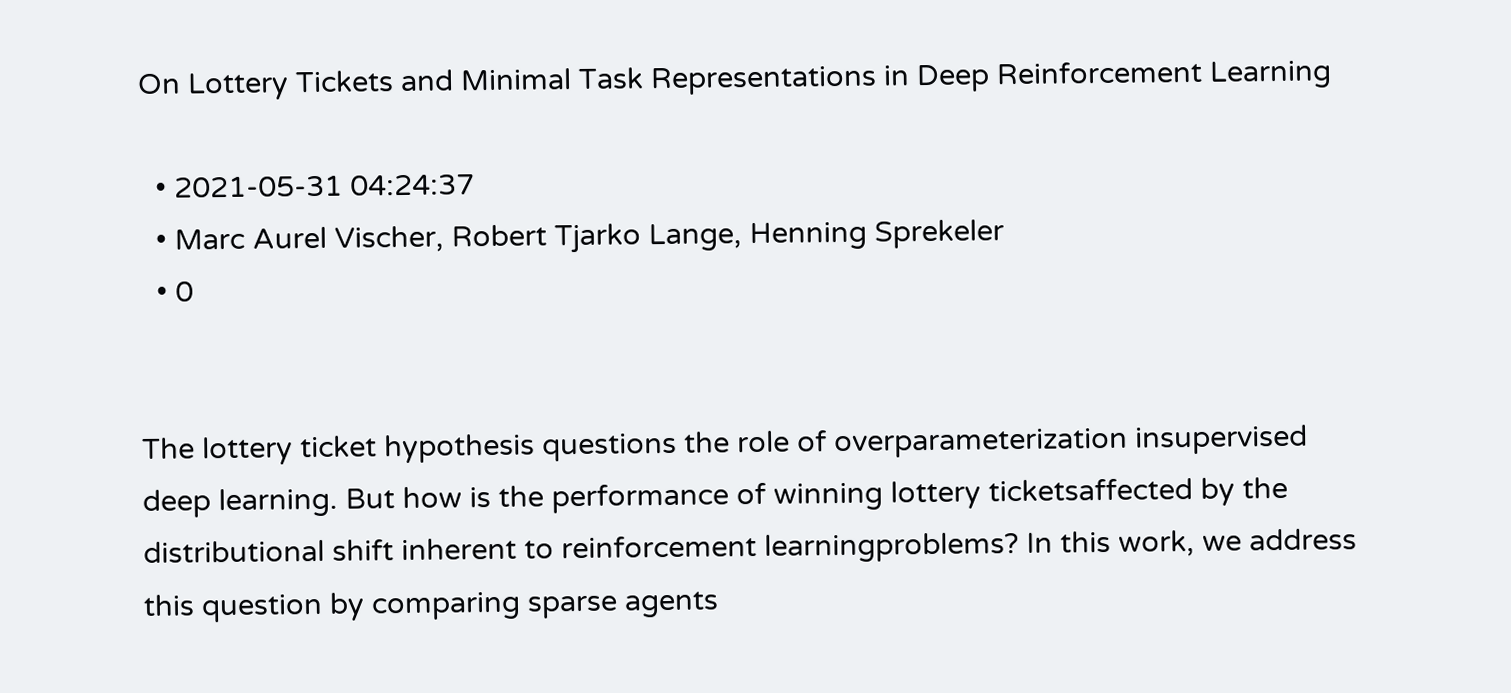On Lottery Tickets and Minimal Task Representations in Deep Reinforcement Learning

  • 2021-05-31 04:24:37
  • Marc Aurel Vischer, Robert Tjarko Lange, Henning Sprekeler
  • 0


The lottery ticket hypothesis questions the role of overparameterization insupervised deep learning. But how is the performance of winning lottery ticketsaffected by the distributional shift inherent to reinforcement learningproblems? In this work, we address this question by comparing sparse agents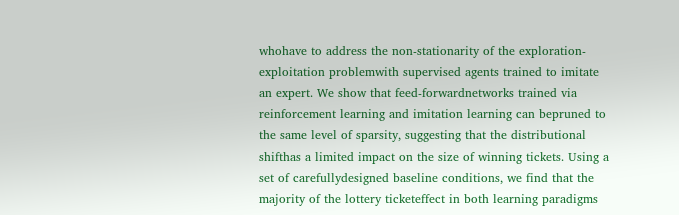whohave to address the non-stationarity of the exploration-exploitation problemwith supervised agents trained to imitate an expert. We show that feed-forwardnetworks trained via reinforcement learning and imitation learning can bepruned to the same level of sparsity, suggesting that the distributional shifthas a limited impact on the size of winning tickets. Using a set of carefullydesigned baseline conditions, we find that the majority of the lottery ticketeffect in both learning paradigms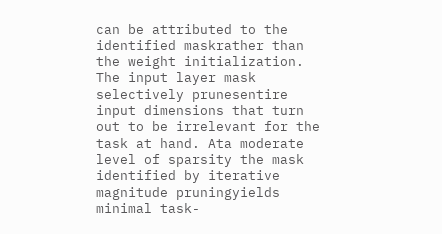can be attributed to the identified maskrather than the weight initialization. The input layer mask selectively prunesentire input dimensions that turn out to be irrelevant for the task at hand. Ata moderate level of sparsity the mask identified by iterative magnitude pruningyields minimal task-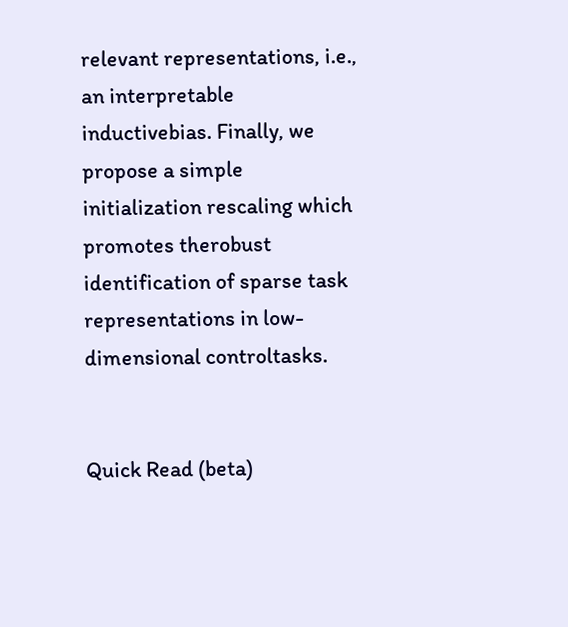relevant representations, i.e., an interpretable inductivebias. Finally, we propose a simple initialization rescaling which promotes therobust identification of sparse task representations in low-dimensional controltasks.


Quick Read (beta)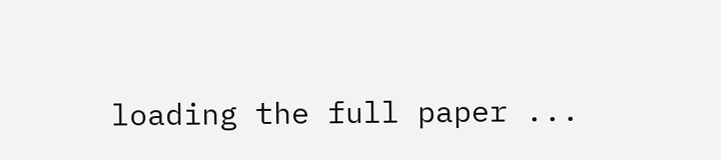loading the full paper ...